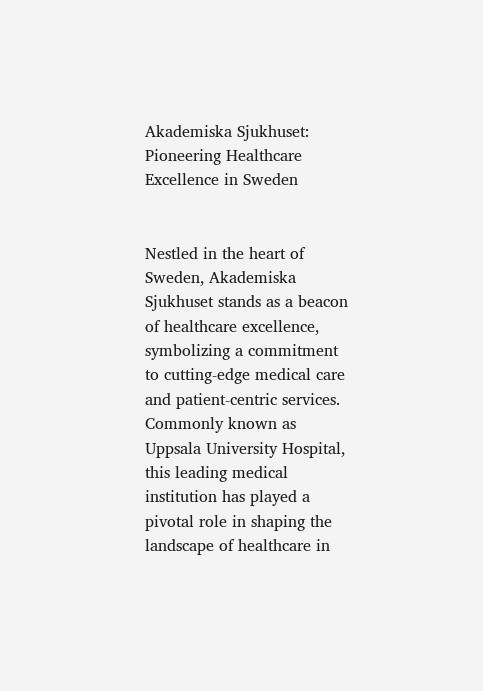Akademiska Sjukhuset: Pioneering Healthcare Excellence in Sweden


Nestled in the heart of Sweden, Akademiska Sjukhuset stands as a beacon of healthcare excellence, symbolizing a commitment to cutting-edge medical care and patient-centric services. Commonly known as Uppsala University Hospital, this leading medical institution has played a pivotal role in shaping the landscape of healthcare in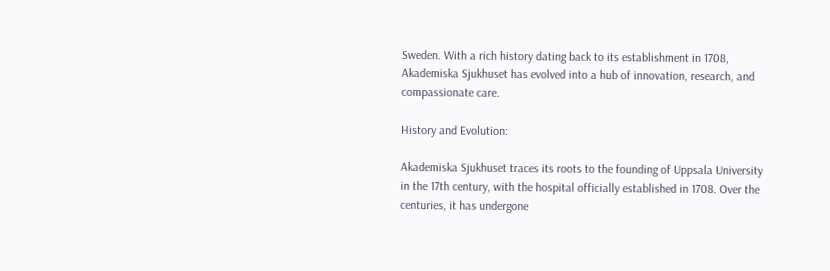Sweden. With a rich history dating back to its establishment in 1708, Akademiska Sjukhuset has evolved into a hub of innovation, research, and compassionate care.

History and Evolution:

Akademiska Sjukhuset traces its roots to the founding of Uppsala University in the 17th century, with the hospital officially established in 1708. Over the centuries, it has undergone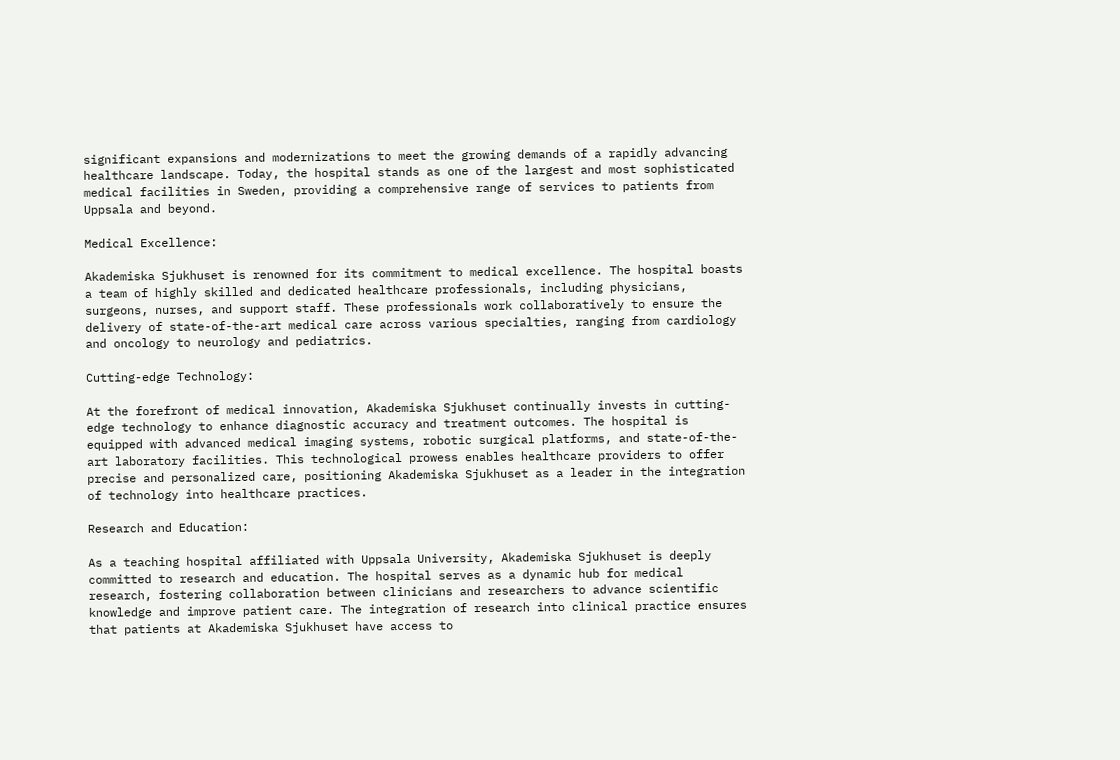significant expansions and modernizations to meet the growing demands of a rapidly advancing healthcare landscape. Today, the hospital stands as one of the largest and most sophisticated medical facilities in Sweden, providing a comprehensive range of services to patients from Uppsala and beyond.

Medical Excellence:

Akademiska Sjukhuset is renowned for its commitment to medical excellence. The hospital boasts a team of highly skilled and dedicated healthcare professionals, including physicians, surgeons, nurses, and support staff. These professionals work collaboratively to ensure the delivery of state-of-the-art medical care across various specialties, ranging from cardiology and oncology to neurology and pediatrics.

Cutting-edge Technology:

At the forefront of medical innovation, Akademiska Sjukhuset continually invests in cutting-edge technology to enhance diagnostic accuracy and treatment outcomes. The hospital is equipped with advanced medical imaging systems, robotic surgical platforms, and state-of-the-art laboratory facilities. This technological prowess enables healthcare providers to offer precise and personalized care, positioning Akademiska Sjukhuset as a leader in the integration of technology into healthcare practices.

Research and Education:

As a teaching hospital affiliated with Uppsala University, Akademiska Sjukhuset is deeply committed to research and education. The hospital serves as a dynamic hub for medical research, fostering collaboration between clinicians and researchers to advance scientific knowledge and improve patient care. The integration of research into clinical practice ensures that patients at Akademiska Sjukhuset have access to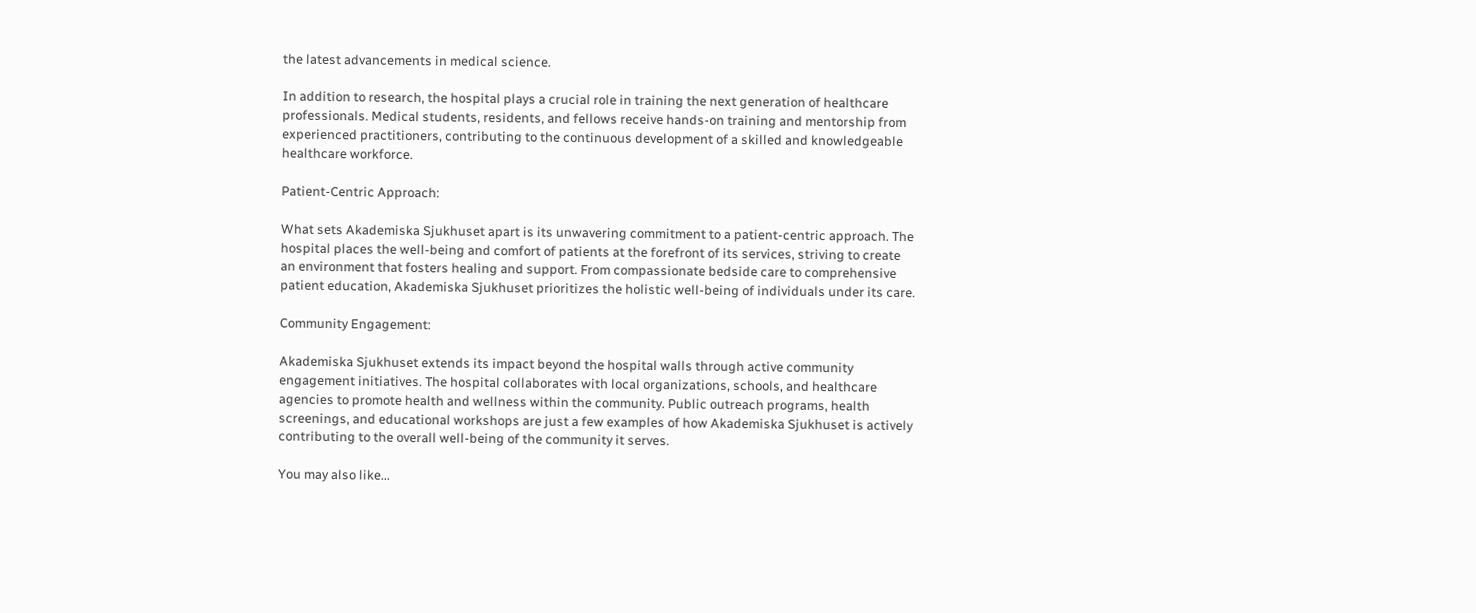the latest advancements in medical science.

In addition to research, the hospital plays a crucial role in training the next generation of healthcare professionals. Medical students, residents, and fellows receive hands-on training and mentorship from experienced practitioners, contributing to the continuous development of a skilled and knowledgeable healthcare workforce.

Patient-Centric Approach:

What sets Akademiska Sjukhuset apart is its unwavering commitment to a patient-centric approach. The hospital places the well-being and comfort of patients at the forefront of its services, striving to create an environment that fosters healing and support. From compassionate bedside care to comprehensive patient education, Akademiska Sjukhuset prioritizes the holistic well-being of individuals under its care.

Community Engagement:

Akademiska Sjukhuset extends its impact beyond the hospital walls through active community engagement initiatives. The hospital collaborates with local organizations, schools, and healthcare agencies to promote health and wellness within the community. Public outreach programs, health screenings, and educational workshops are just a few examples of how Akademiska Sjukhuset is actively contributing to the overall well-being of the community it serves.

You may also like...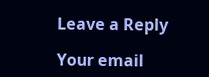Leave a Reply

Your email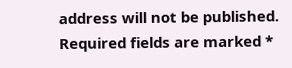address will not be published. Required fields are marked *